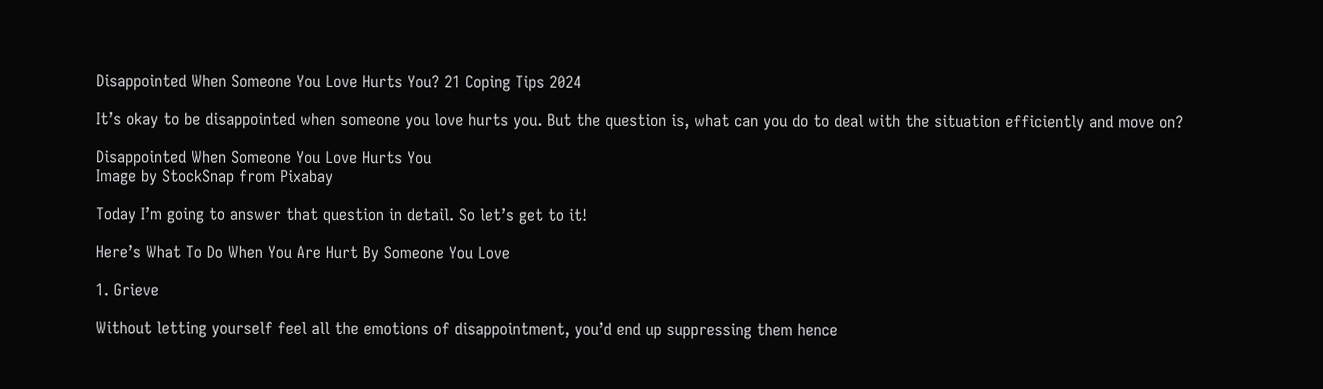Disappointed When Someone You Love Hurts You? 21 Coping Tips 2024

It’s okay to be disappointed when someone you love hurts you. But the question is, what can you do to deal with the situation efficiently and move on?

Disappointed When Someone You Love Hurts You
Image by StockSnap from Pixabay

Today I’m going to answer that question in detail. So let’s get to it!

Here’s What To Do When You Are Hurt By Someone You Love

1. Grieve

Without letting yourself feel all the emotions of disappointment, you’d end up suppressing them hence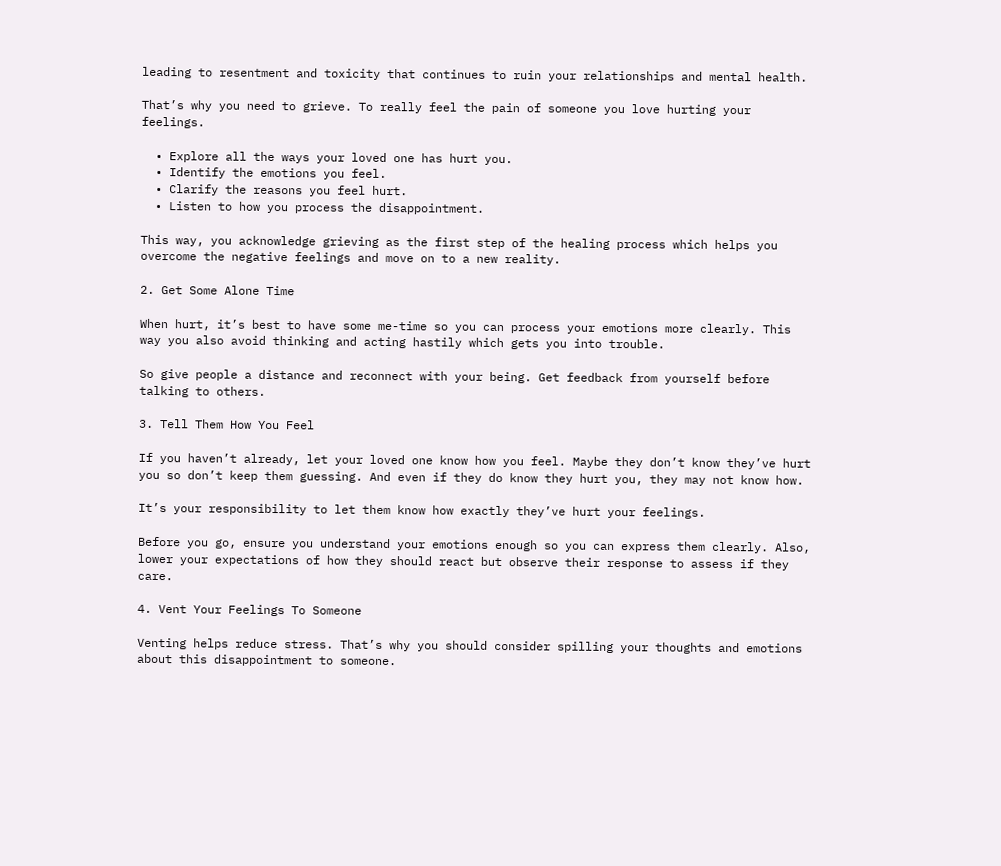leading to resentment and toxicity that continues to ruin your relationships and mental health.

That’s why you need to grieve. To really feel the pain of someone you love hurting your feelings.

  • Explore all the ways your loved one has hurt you.
  • Identify the emotions you feel.
  • Clarify the reasons you feel hurt.
  • Listen to how you process the disappointment.

This way, you acknowledge grieving as the first step of the healing process which helps you overcome the negative feelings and move on to a new reality.

2. Get Some Alone Time

When hurt, it’s best to have some me-time so you can process your emotions more clearly. This way you also avoid thinking and acting hastily which gets you into trouble.

So give people a distance and reconnect with your being. Get feedback from yourself before talking to others.

3. Tell Them How You Feel

If you haven’t already, let your loved one know how you feel. Maybe they don’t know they’ve hurt you so don’t keep them guessing. And even if they do know they hurt you, they may not know how.

It’s your responsibility to let them know how exactly they’ve hurt your feelings.

Before you go, ensure you understand your emotions enough so you can express them clearly. Also, lower your expectations of how they should react but observe their response to assess if they care.

4. Vent Your Feelings To Someone

Venting helps reduce stress. That’s why you should consider spilling your thoughts and emotions about this disappointment to someone.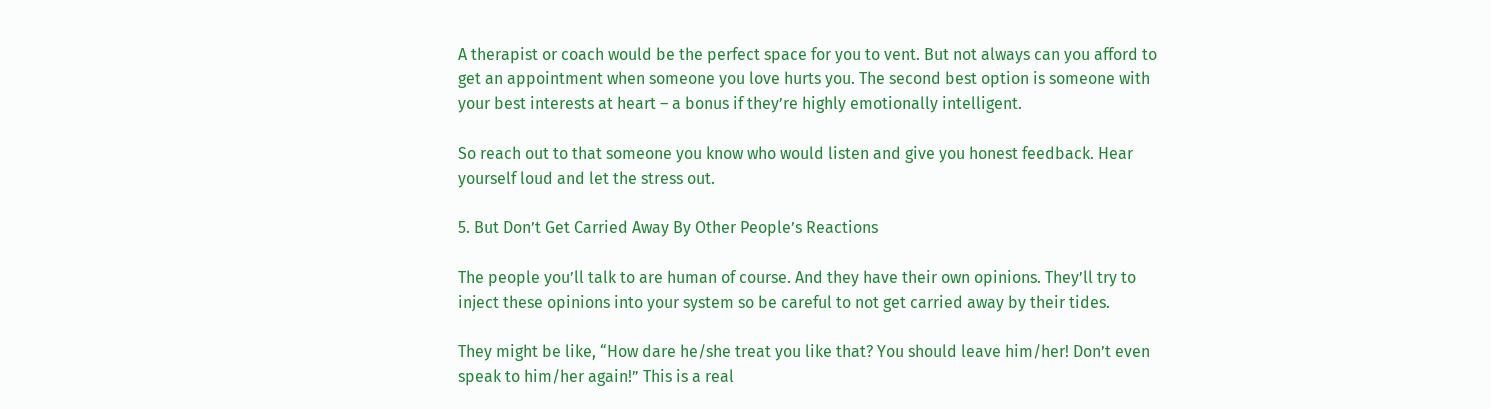A therapist or coach would be the perfect space for you to vent. But not always can you afford to get an appointment when someone you love hurts you. The second best option is someone with your best interests at heart – a bonus if they’re highly emotionally intelligent.

So reach out to that someone you know who would listen and give you honest feedback. Hear yourself loud and let the stress out.

5. But Don’t Get Carried Away By Other People’s Reactions

The people you’ll talk to are human of course. And they have their own opinions. They’ll try to inject these opinions into your system so be careful to not get carried away by their tides.

They might be like, “How dare he/she treat you like that? You should leave him/her! Don’t even speak to him/her again!” This is a real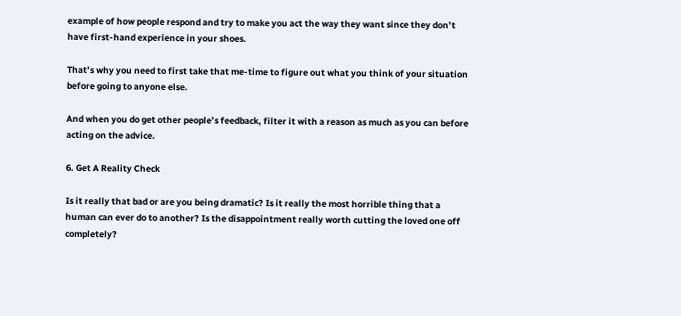example of how people respond and try to make you act the way they want since they don’t have first-hand experience in your shoes.

That’s why you need to first take that me-time to figure out what you think of your situation before going to anyone else.

And when you do get other people’s feedback, filter it with a reason as much as you can before acting on the advice.

6. Get A Reality Check

Is it really that bad or are you being dramatic? Is it really the most horrible thing that a human can ever do to another? Is the disappointment really worth cutting the loved one off completely?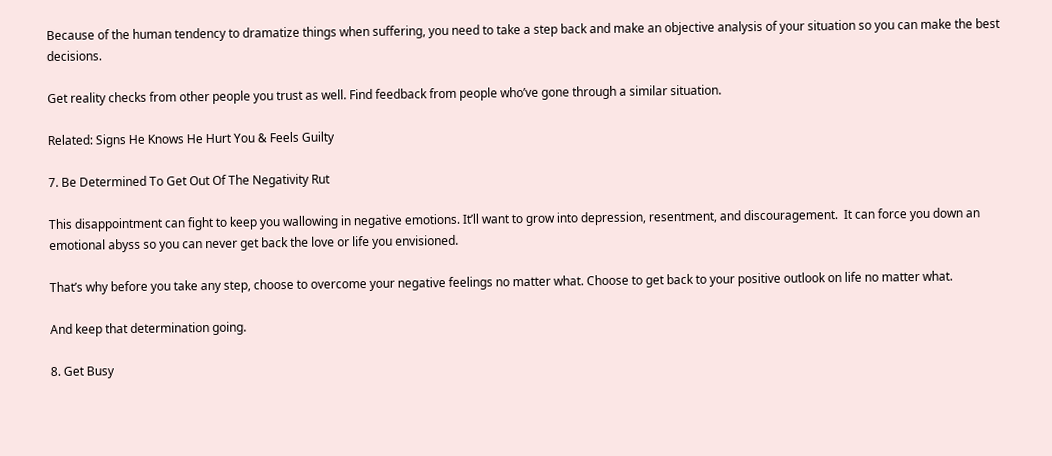Because of the human tendency to dramatize things when suffering, you need to take a step back and make an objective analysis of your situation so you can make the best decisions.

Get reality checks from other people you trust as well. Find feedback from people who’ve gone through a similar situation.

Related: Signs He Knows He Hurt You & Feels Guilty

7. Be Determined To Get Out Of The Negativity Rut

This disappointment can fight to keep you wallowing in negative emotions. It’ll want to grow into depression, resentment, and discouragement.  It can force you down an emotional abyss so you can never get back the love or life you envisioned.

That’s why before you take any step, choose to overcome your negative feelings no matter what. Choose to get back to your positive outlook on life no matter what.

And keep that determination going.

8. Get Busy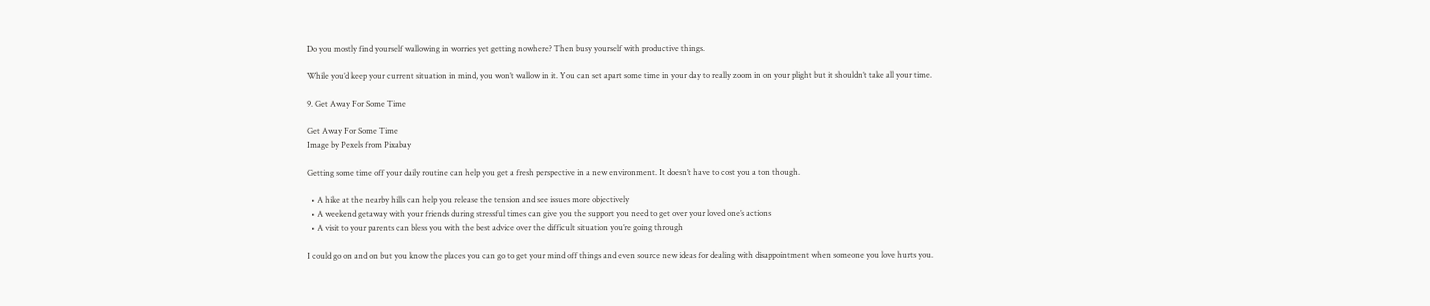Do you mostly find yourself wallowing in worries yet getting nowhere? Then busy yourself with productive things.

While you’d keep your current situation in mind, you won’t wallow in it. You can set apart some time in your day to really zoom in on your plight but it shouldn’t take all your time.

9. Get Away For Some Time

Get Away For Some Time
Image by Pexels from Pixabay

Getting some time off your daily routine can help you get a fresh perspective in a new environment. It doesn’t have to cost you a ton though.

  • A hike at the nearby hills can help you release the tension and see issues more objectively
  • A weekend getaway with your friends during stressful times can give you the support you need to get over your loved one’s actions
  • A visit to your parents can bless you with the best advice over the difficult situation you’re going through

I could go on and on but you know the places you can go to get your mind off things and even source new ideas for dealing with disappointment when someone you love hurts you.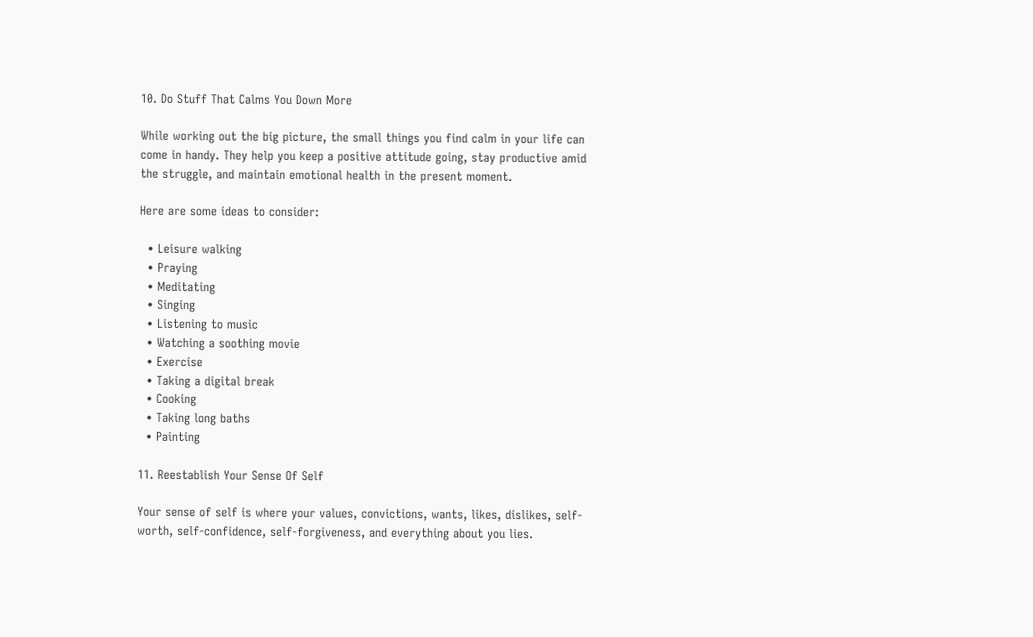10. Do Stuff That Calms You Down More

While working out the big picture, the small things you find calm in your life can come in handy. They help you keep a positive attitude going, stay productive amid the struggle, and maintain emotional health in the present moment.

Here are some ideas to consider:

  • Leisure walking
  • Praying
  • Meditating
  • Singing
  • Listening to music
  • Watching a soothing movie
  • Exercise
  • Taking a digital break
  • Cooking
  • Taking long baths
  • Painting

11. Reestablish Your Sense Of Self

Your sense of self is where your values, convictions, wants, likes, dislikes, self-worth, self-confidence, self-forgiveness, and everything about you lies.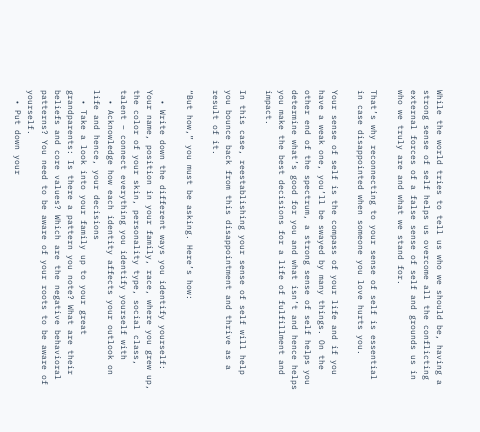While the world tries to tell us who we should be, having a strong sense of self helps us overcome all the conflicting external forces of a false sense of self and grounds us in who we truly are and what we stand for.

That’s why reconnecting to your sense of self is essential in case disappointed when someone you love hurts you.

Your sense of self is the compass of your life and if you have a weak one, you’ll be swayed by many things. On the other end of the spectrum, a strong sense of self helps you determine what’s good for you and what isn’t and hence helps you make the best decisions for a life of fulfillment and impact.

In this case, reestablishing your sense of self will help you bounce back from this disappointment and thrive as a result of it.

“But how,” you must be asking. Here’s how:

  • Write down the different ways you identify yourself: Your name, position in your family, race, where you grew up, the color of your skin, personality type, social class, talent – connect everything you identify yourself with
  • Acknowledge how each identity affects your outlook on life and hence, your decisions
  • Take a look into your family up to your great grandparents: Is there a pattern you note? What are their beliefs and core values? Which are the negative behavioral patterns? You need to be aware of your roots to be aware of yourself.
  • Put down your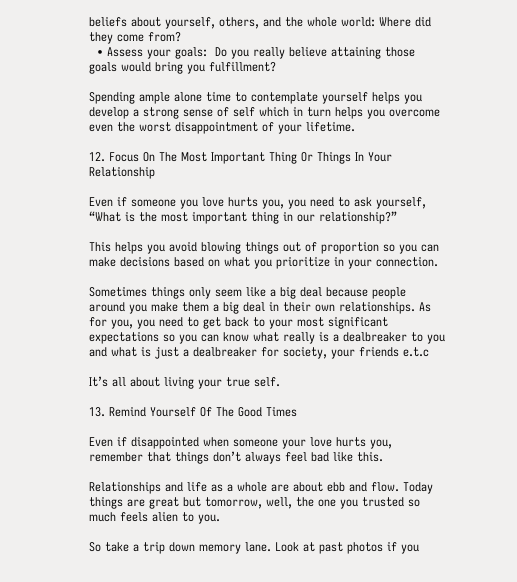beliefs about yourself, others, and the whole world: Where did they come from?
  • Assess your goals:  Do you really believe attaining those goals would bring you fulfillment?

Spending ample alone time to contemplate yourself helps you develop a strong sense of self which in turn helps you overcome even the worst disappointment of your lifetime.

12. Focus On The Most Important Thing Or Things In Your Relationship

Even if someone you love hurts you, you need to ask yourself, “What is the most important thing in our relationship?”

This helps you avoid blowing things out of proportion so you can make decisions based on what you prioritize in your connection.

Sometimes things only seem like a big deal because people around you make them a big deal in their own relationships. As for you, you need to get back to your most significant expectations so you can know what really is a dealbreaker to you and what is just a dealbreaker for society, your friends e.t.c

It’s all about living your true self.

13. Remind Yourself Of The Good Times

Even if disappointed when someone your love hurts you, remember that things don’t always feel bad like this.

Relationships and life as a whole are about ebb and flow. Today things are great but tomorrow, well, the one you trusted so much feels alien to you.

So take a trip down memory lane. Look at past photos if you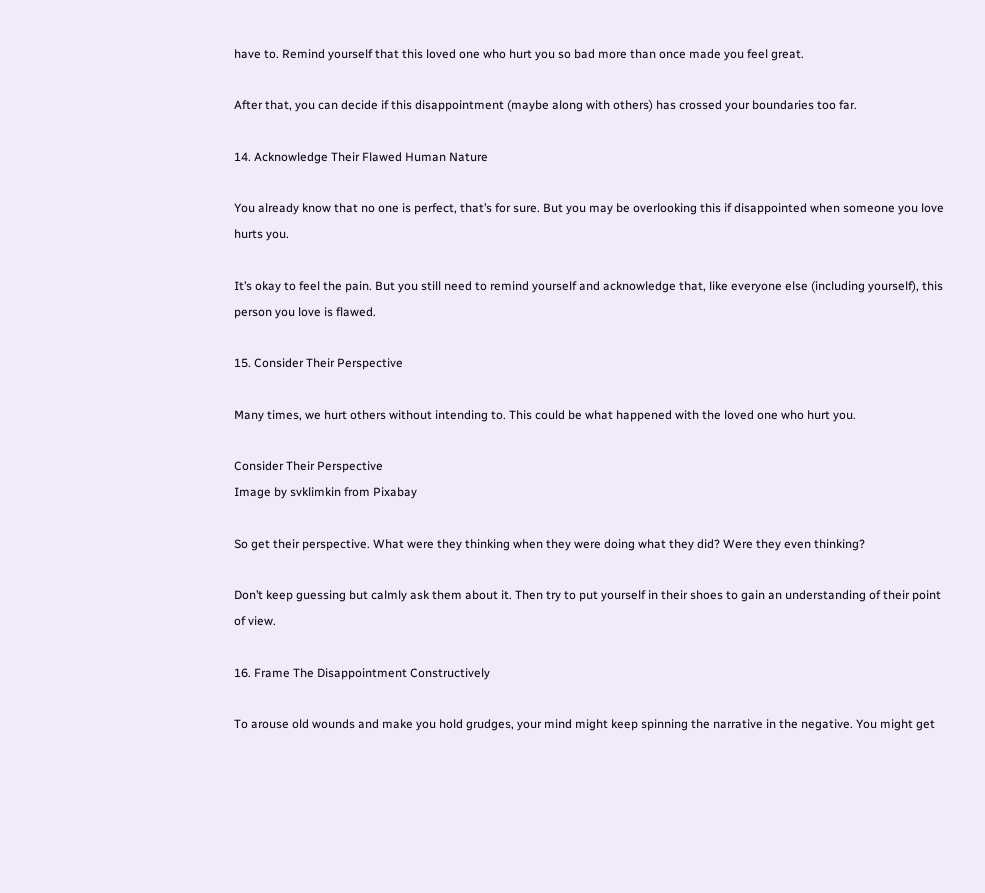have to. Remind yourself that this loved one who hurt you so bad more than once made you feel great.

After that, you can decide if this disappointment (maybe along with others) has crossed your boundaries too far.

14. Acknowledge Their Flawed Human Nature

You already know that no one is perfect, that’s for sure. But you may be overlooking this if disappointed when someone you love hurts you.

It’s okay to feel the pain. But you still need to remind yourself and acknowledge that, like everyone else (including yourself), this person you love is flawed.

15. Consider Their Perspective

Many times, we hurt others without intending to. This could be what happened with the loved one who hurt you.

Consider Their Perspective
Image by svklimkin from Pixabay

So get their perspective. What were they thinking when they were doing what they did? Were they even thinking?

Don’t keep guessing but calmly ask them about it. Then try to put yourself in their shoes to gain an understanding of their point of view.

16. Frame The Disappointment Constructively

To arouse old wounds and make you hold grudges, your mind might keep spinning the narrative in the negative. You might get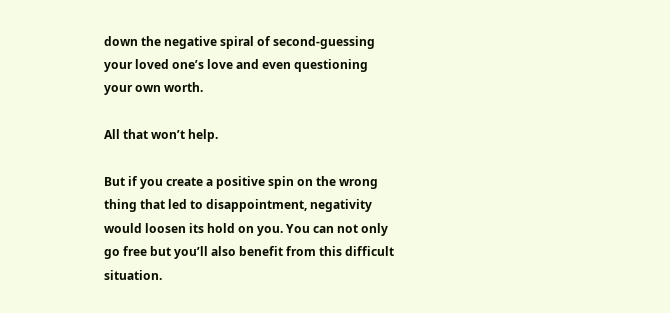down the negative spiral of second-guessing your loved one’s love and even questioning your own worth.

All that won’t help.

But if you create a positive spin on the wrong thing that led to disappointment, negativity would loosen its hold on you. You can not only go free but you’ll also benefit from this difficult situation.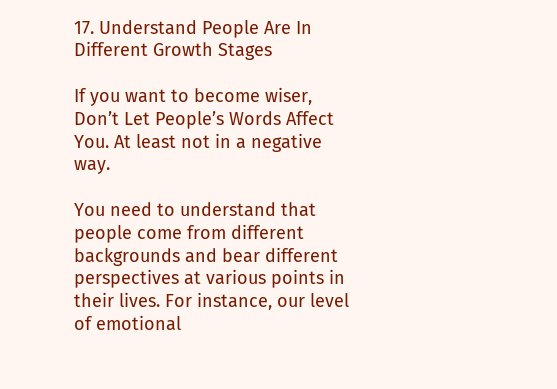17. Understand People Are In Different Growth Stages

If you want to become wiser, Don’t Let People’s Words Affect You. At least not in a negative way.

You need to understand that people come from different backgrounds and bear different perspectives at various points in their lives. For instance, our level of emotional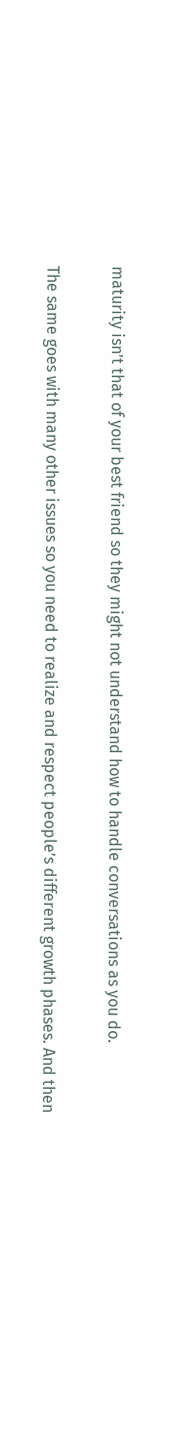maturity isn’t that of your best friend so they might not understand how to handle conversations as you do.

The same goes with many other issues so you need to realize and respect people’s different growth phases. And then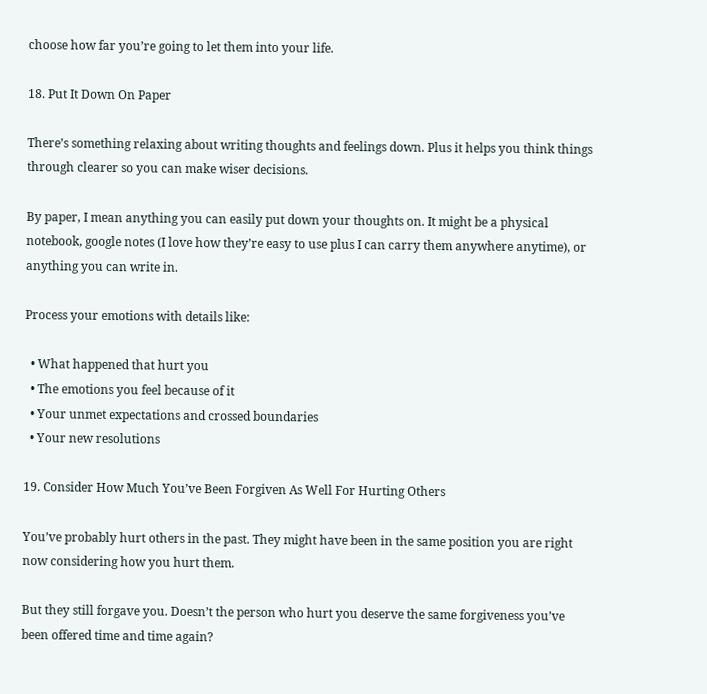choose how far you’re going to let them into your life.

18. Put It Down On Paper

There’s something relaxing about writing thoughts and feelings down. Plus it helps you think things through clearer so you can make wiser decisions.

By paper, I mean anything you can easily put down your thoughts on. It might be a physical notebook, google notes (I love how they’re easy to use plus I can carry them anywhere anytime), or anything you can write in.

Process your emotions with details like:

  • What happened that hurt you
  • The emotions you feel because of it
  • Your unmet expectations and crossed boundaries
  • Your new resolutions

19. Consider How Much You’ve Been Forgiven As Well For Hurting Others

You’ve probably hurt others in the past. They might have been in the same position you are right now considering how you hurt them.

But they still forgave you. Doesn’t the person who hurt you deserve the same forgiveness you’ve been offered time and time again?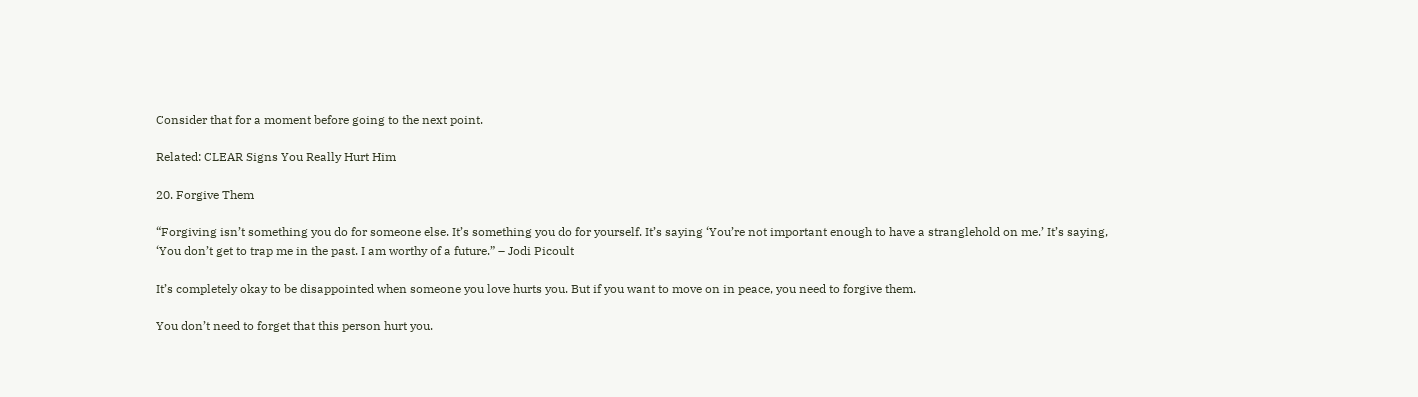Consider that for a moment before going to the next point.

Related: CLEAR Signs You Really Hurt Him

20. Forgive Them

“Forgiving isn’t something you do for someone else. It’s something you do for yourself. It’s saying ‘You’re not important enough to have a stranglehold on me.’ It’s saying, ‘You don’t get to trap me in the past. I am worthy of a future.” – Jodi Picoult

It’s completely okay to be disappointed when someone you love hurts you. But if you want to move on in peace, you need to forgive them.

You don’t need to forget that this person hurt you.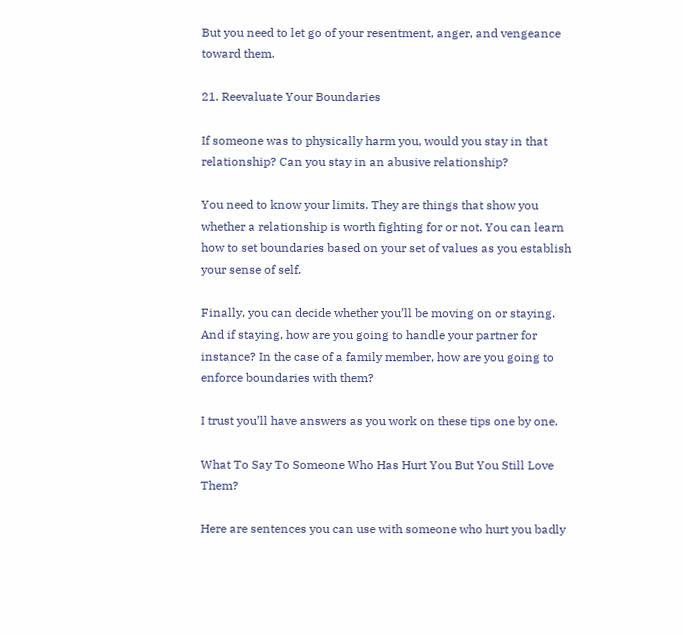But you need to let go of your resentment, anger, and vengeance toward them.

21. Reevaluate Your Boundaries

If someone was to physically harm you, would you stay in that relationship? Can you stay in an abusive relationship?

You need to know your limits. They are things that show you whether a relationship is worth fighting for or not. You can learn how to set boundaries based on your set of values as you establish your sense of self.

Finally, you can decide whether you’ll be moving on or staying. And if staying, how are you going to handle your partner for instance? In the case of a family member, how are you going to enforce boundaries with them?

I trust you’ll have answers as you work on these tips one by one.

What To Say To Someone Who Has Hurt You But You Still Love Them?

Here are sentences you can use with someone who hurt you badly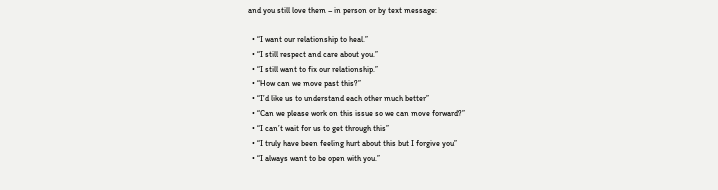and you still love them – in person or by text message:

  • “I want our relationship to heal.”
  • “I still respect and care about you.”
  • “I still want to fix our relationship.”
  • “How can we move past this?”
  • “I’d like us to understand each other much better”
  • “Can we please work on this issue so we can move forward?”
  • “I can’t wait for us to get through this”
  • “I truly have been feeling hurt about this but I forgive you”
  • “I always want to be open with you.”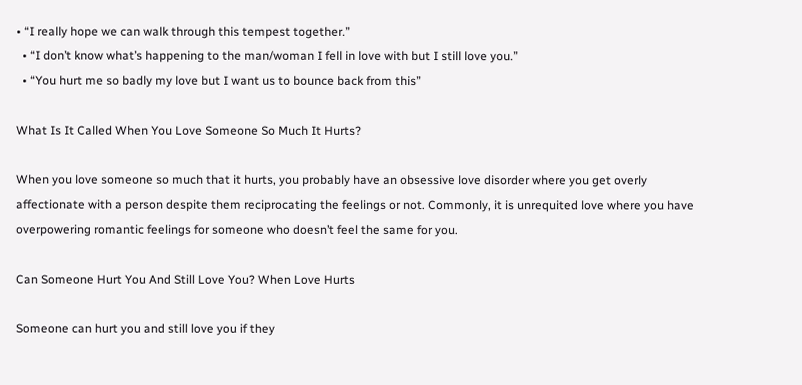• “I really hope we can walk through this tempest together.”
  • “I don’t know what’s happening to the man/woman I fell in love with but I still love you.”
  • “You hurt me so badly my love but I want us to bounce back from this”

What Is It Called When You Love Someone So Much It Hurts?

When you love someone so much that it hurts, you probably have an obsessive love disorder where you get overly affectionate with a person despite them reciprocating the feelings or not. Commonly, it is unrequited love where you have overpowering romantic feelings for someone who doesn’t feel the same for you.

Can Someone Hurt You And Still Love You? When Love Hurts

Someone can hurt you and still love you if they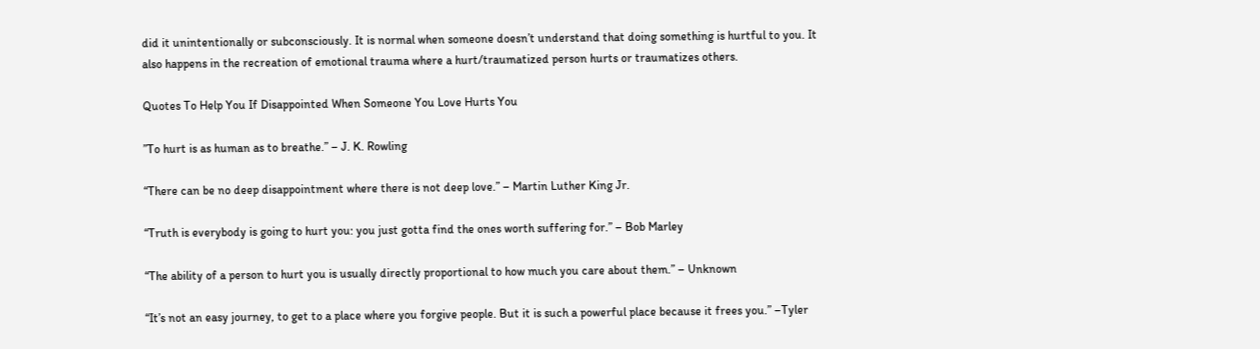did it unintentionally or subconsciously. It is normal when someone doesn’t understand that doing something is hurtful to you. It also happens in the recreation of emotional trauma where a hurt/traumatized person hurts or traumatizes others.

Quotes To Help You If Disappointed When Someone You Love Hurts You

”To hurt is as human as to breathe.” – J. K. Rowling

“There can be no deep disappointment where there is not deep love.” – Martin Luther King Jr.

“Truth is everybody is going to hurt you: you just gotta find the ones worth suffering for.” – Bob Marley

“The ability of a person to hurt you is usually directly proportional to how much you care about them.” – Unknown

“It’s not an easy journey, to get to a place where you forgive people. But it is such a powerful place because it frees you.” –Tyler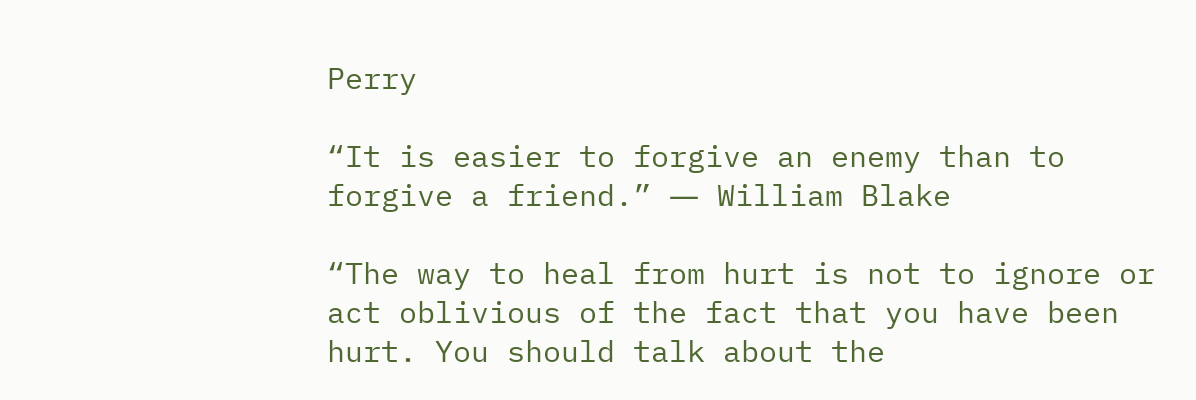Perry

“It is easier to forgive an enemy than to forgive a friend.” ― William Blake

“The way to heal from hurt is not to ignore or act oblivious of the fact that you have been hurt. You should talk about the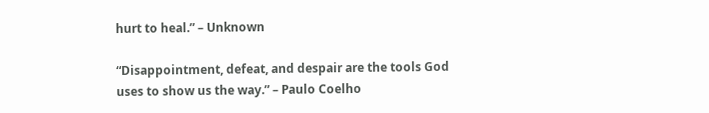hurt to heal.” – Unknown

“Disappointment, defeat, and despair are the tools God uses to show us the way.” – Paulo Coelho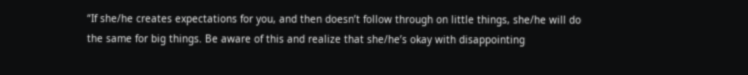“If she/he creates expectations for you, and then doesn’t follow through on little things, she/he will do the same for big things. Be aware of this and realize that she/he’s okay with disappointing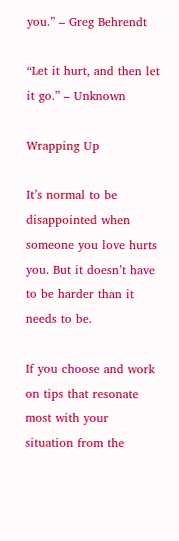you.” – Greg Behrendt

“Let it hurt, and then let it go.” – Unknown

Wrapping Up

It’s normal to be disappointed when someone you love hurts you. But it doesn’t have to be harder than it needs to be.

If you choose and work on tips that resonate most with your situation from the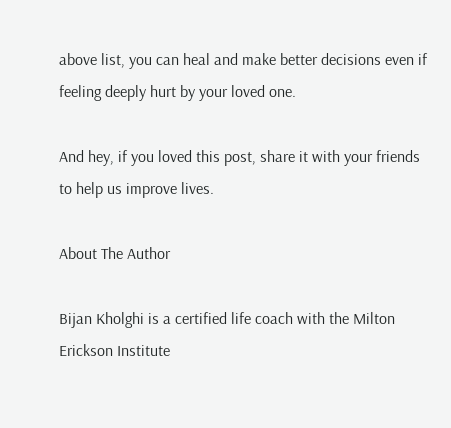above list, you can heal and make better decisions even if feeling deeply hurt by your loved one.

And hey, if you loved this post, share it with your friends to help us improve lives.

About The Author

Bijan Kholghi is a certified life coach with the Milton Erickson Institute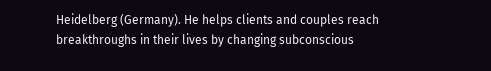Heidelberg (Germany). He helps clients and couples reach breakthroughs in their lives by changing subconscious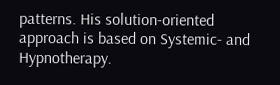patterns. His solution-oriented approach is based on Systemic- and Hypnotherapy.